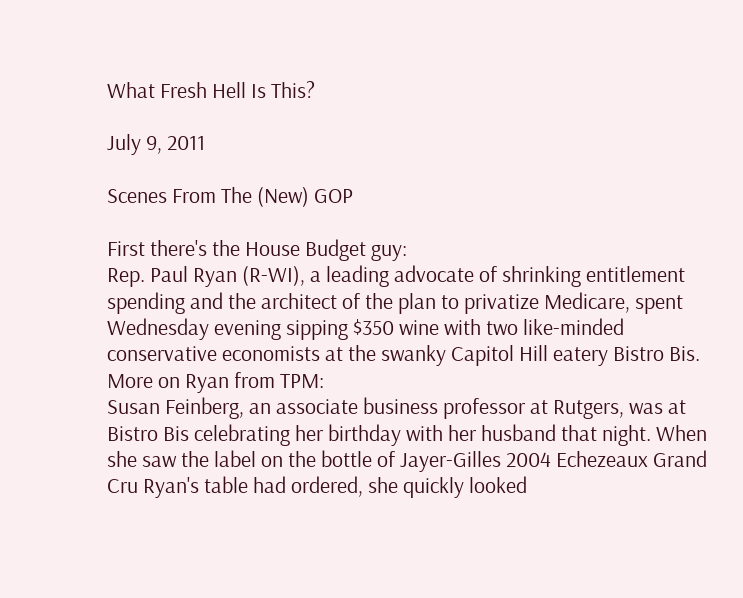What Fresh Hell Is This?

July 9, 2011

Scenes From The (New) GOP

First there's the House Budget guy:
Rep. Paul Ryan (R-WI), a leading advocate of shrinking entitlement spending and the architect of the plan to privatize Medicare, spent Wednesday evening sipping $350 wine with two like-minded conservative economists at the swanky Capitol Hill eatery Bistro Bis.
More on Ryan from TPM:
Susan Feinberg, an associate business professor at Rutgers, was at Bistro Bis celebrating her birthday with her husband that night. When she saw the label on the bottle of Jayer-Gilles 2004 Echezeaux Grand Cru Ryan's table had ordered, she quickly looked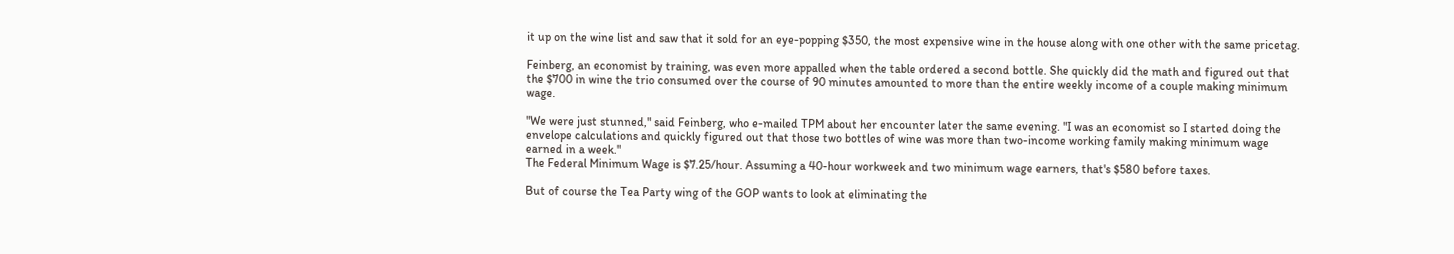it up on the wine list and saw that it sold for an eye-popping $350, the most expensive wine in the house along with one other with the same pricetag.

Feinberg, an economist by training, was even more appalled when the table ordered a second bottle. She quickly did the math and figured out that the $700 in wine the trio consumed over the course of 90 minutes amounted to more than the entire weekly income of a couple making minimum wage.

"We were just stunned," said Feinberg, who e-mailed TPM about her encounter later the same evening. "I was an economist so I started doing the envelope calculations and quickly figured out that those two bottles of wine was more than two-income working family making minimum wage earned in a week."
The Federal Minimum Wage is $7.25/hour. Assuming a 40-hour workweek and two minimum wage earners, that's $580 before taxes.

But of course the Tea Party wing of the GOP wants to look at eliminating the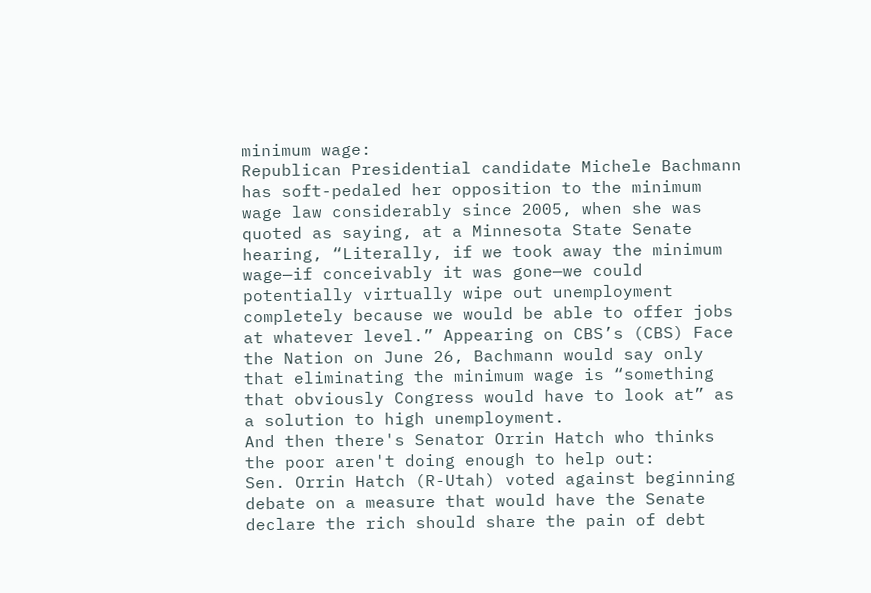minimum wage:
Republican Presidential candidate Michele Bachmann has soft-pedaled her opposition to the minimum wage law considerably since 2005, when she was quoted as saying, at a Minnesota State Senate hearing, “Literally, if we took away the minimum wage—if conceivably it was gone—we could potentially virtually wipe out unemployment completely because we would be able to offer jobs at whatever level.” Appearing on CBS’s (CBS) Face the Nation on June 26, Bachmann would say only that eliminating the minimum wage is “something that obviously Congress would have to look at” as a solution to high unemployment.
And then there's Senator Orrin Hatch who thinks the poor aren't doing enough to help out:
Sen. Orrin Hatch (R-Utah) voted against beginning debate on a measure that would have the Senate declare the rich should share the pain of debt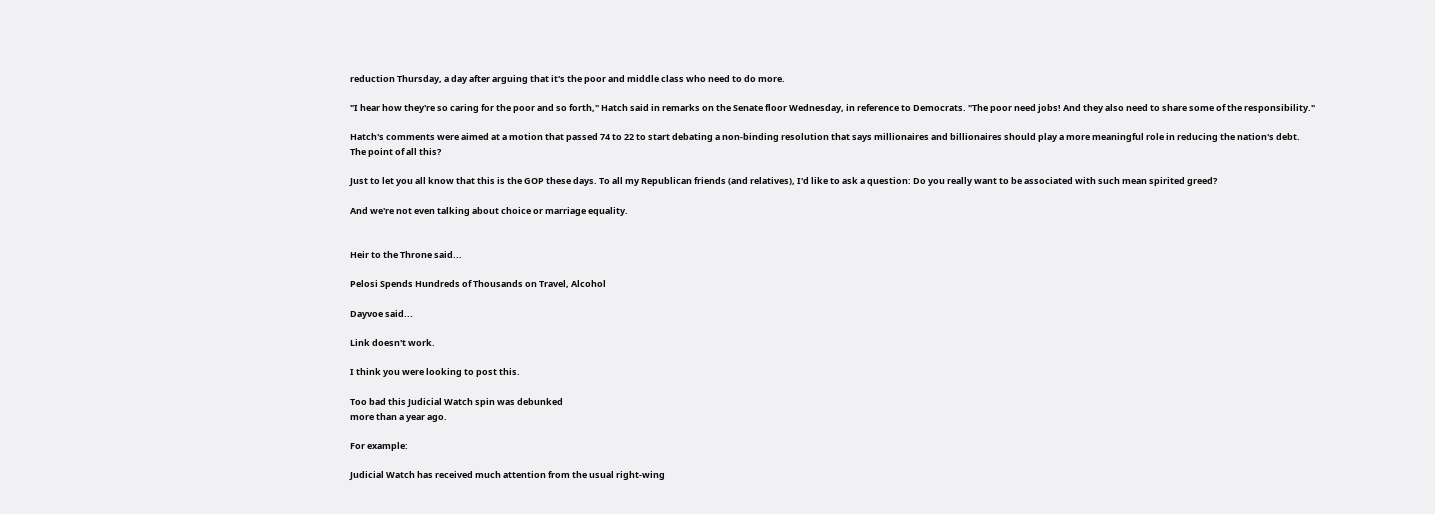reduction Thursday, a day after arguing that it's the poor and middle class who need to do more.

"I hear how they're so caring for the poor and so forth," Hatch said in remarks on the Senate floor Wednesday, in reference to Democrats. "The poor need jobs! And they also need to share some of the responsibility."

Hatch's comments were aimed at a motion that passed 74 to 22 to start debating a non-binding resolution that says millionaires and billionaires should play a more meaningful role in reducing the nation's debt.
The point of all this?

Just to let you all know that this is the GOP these days. To all my Republican friends (and relatives), I'd like to ask a question: Do you really want to be associated with such mean spirited greed?

And we're not even talking about choice or marriage equality.


Heir to the Throne said...

Pelosi Spends Hundreds of Thousands on Travel, Alcohol

Dayvoe said...

Link doesn't work.

I think you were looking to post this.

Too bad this Judicial Watch spin was debunked
more than a year ago.

For example:

Judicial Watch has received much attention from the usual right-wing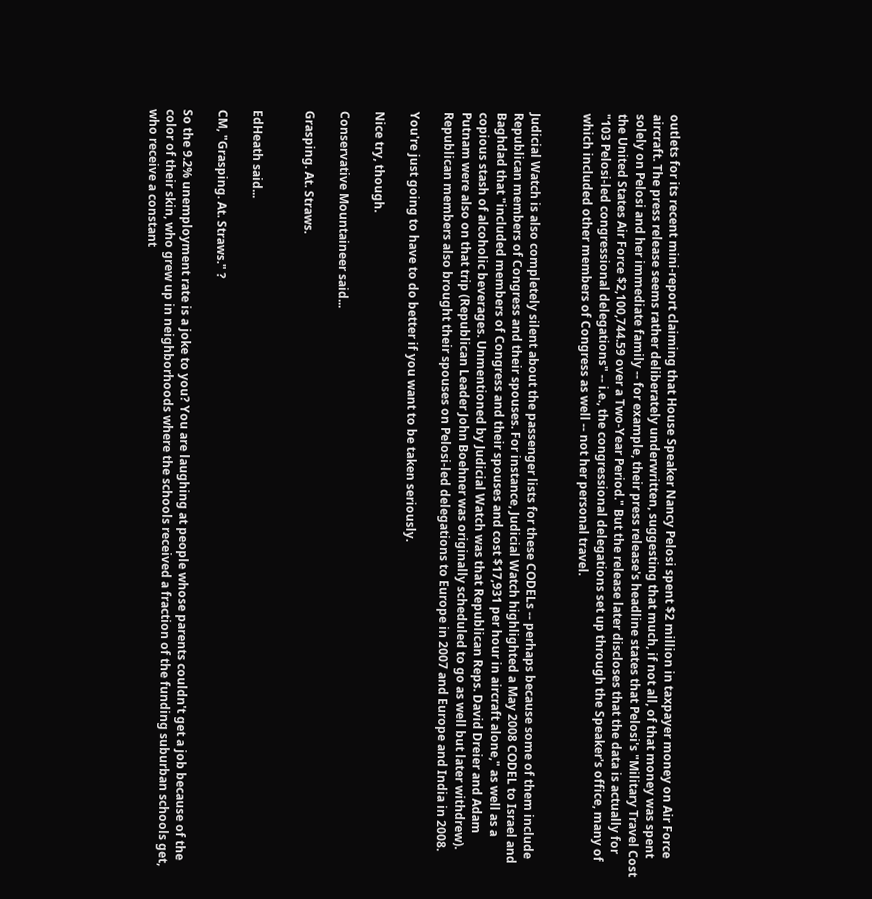outlets for its recent mini-report claiming that House Speaker Nancy Pelosi spent $2 million in taxpayer money on Air Force aircraft. The press release seems rather deliberately underwritten, suggesting that much, if not all, of that money was spent solely on Pelosi and her immediate family -- for example, their press release's headline states that Pelosi's "Military Travel Cost the United States Air Force $2,100,744.59 over a Two-Year Period." But the release later discloses that the data is actually for "103 Pelosi-led congressional delegations" -- i.e., the congressional delegations set up through the Speaker's office, many of which included other members of Congress as well -- not her personal travel.


Judicial Watch is also completely silent about the passenger lists for these CODELs -- perhaps because some of them include Republican members of Congress and their spouses. For instance, Judicial Watch highlighted a May 2008 CODEL to Israel and Baghdad that "included members of Congress and their spouses and cost $17,931 per hour in aircraft alone," as well as a copious stash of alcoholic beverages. Unmentioned by Judicial Watch was that Republican Reps. David Dreier and Adam Putnam were also on that trip (Republican Leader John Boehner was originally scheduled to go as well but later withdrew). Republican members also brought their spouses on Pelosi-led delegations to Europe in 2007 and Europe and India in 2008.

You're just going to have to do better if you want to be taken seriously.

Nice try, though.

Conservative Mountaineer said...

Grasping. At. Straws.


EdHeath said...

CM, "Grasping. At. Straws." ?

So the 9.2% unemployment rate is a joke to you? You are laughing at people whose parents couldn't get a job because of the color of their skin, who grew up in neighborhoods where the schools received a fraction of the funding suburban schools get, who receive a constant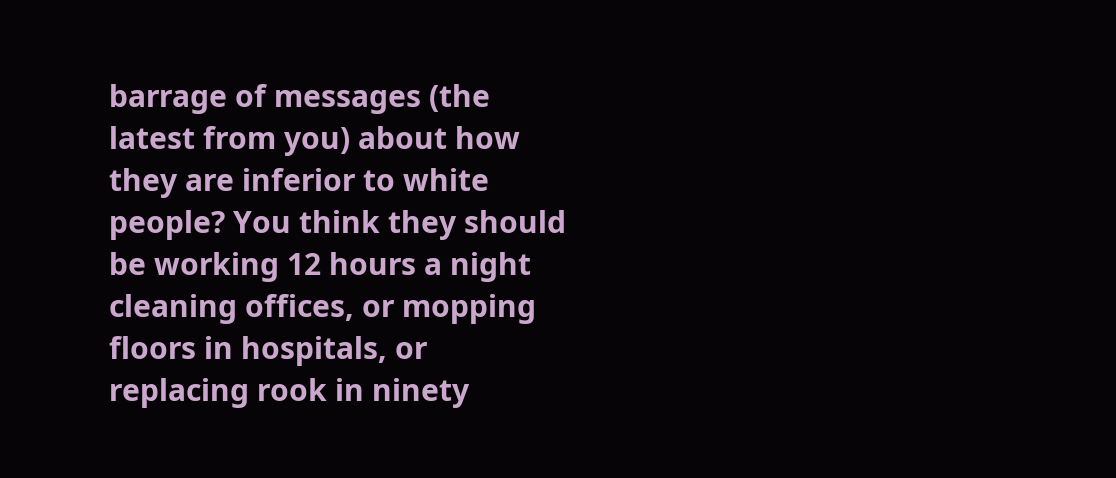barrage of messages (the latest from you) about how they are inferior to white people? You think they should be working 12 hours a night cleaning offices, or mopping floors in hospitals, or replacing rook in ninety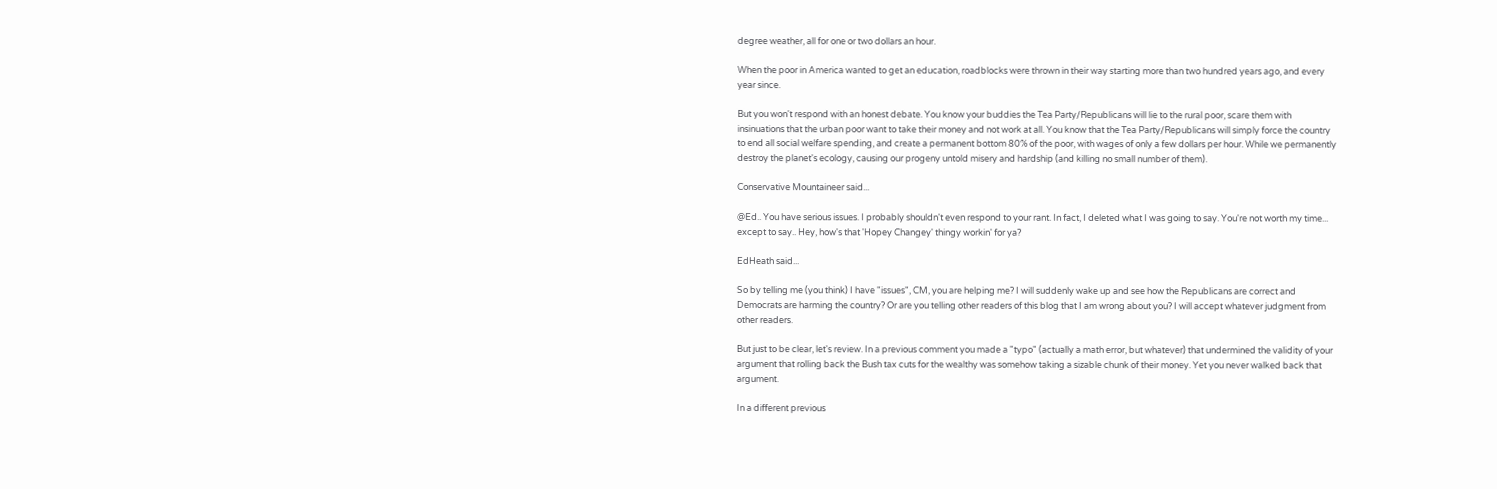degree weather, all for one or two dollars an hour.

When the poor in America wanted to get an education, roadblocks were thrown in their way starting more than two hundred years ago, and every year since.

But you won't respond with an honest debate. You know your buddies the Tea Party/Republicans will lie to the rural poor, scare them with insinuations that the urban poor want to take their money and not work at all. You know that the Tea Party/Republicans will simply force the country to end all social welfare spending, and create a permanent bottom 80% of the poor, with wages of only a few dollars per hour. While we permanently destroy the planet's ecology, causing our progeny untold misery and hardship (and killing no small number of them).

Conservative Mountaineer said...

@Ed.. You have serious issues. I probably shouldn't even respond to your rant. In fact, I deleted what I was going to say. You're not worth my time... except to say.. Hey, how's that 'Hopey Changey' thingy workin' for ya?

EdHeath said...

So by telling me (you think) I have "issues", CM, you are helping me? I will suddenly wake up and see how the Republicans are correct and Democrats are harming the country? Or are you telling other readers of this blog that I am wrong about you? I will accept whatever judgment from other readers.

But just to be clear, let's review. In a previous comment you made a "typo" (actually a math error, but whatever) that undermined the validity of your argument that rolling back the Bush tax cuts for the wealthy was somehow taking a sizable chunk of their money. Yet you never walked back that argument.

In a different previous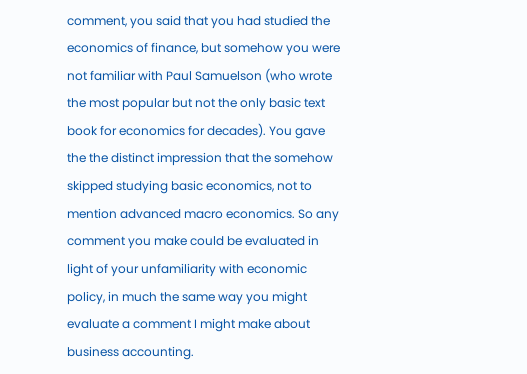comment, you said that you had studied the economics of finance, but somehow you were not familiar with Paul Samuelson (who wrote the most popular but not the only basic text book for economics for decades). You gave the the distinct impression that the somehow skipped studying basic economics, not to mention advanced macro economics. So any comment you make could be evaluated in light of your unfamiliarity with economic policy, in much the same way you might evaluate a comment I might make about business accounting.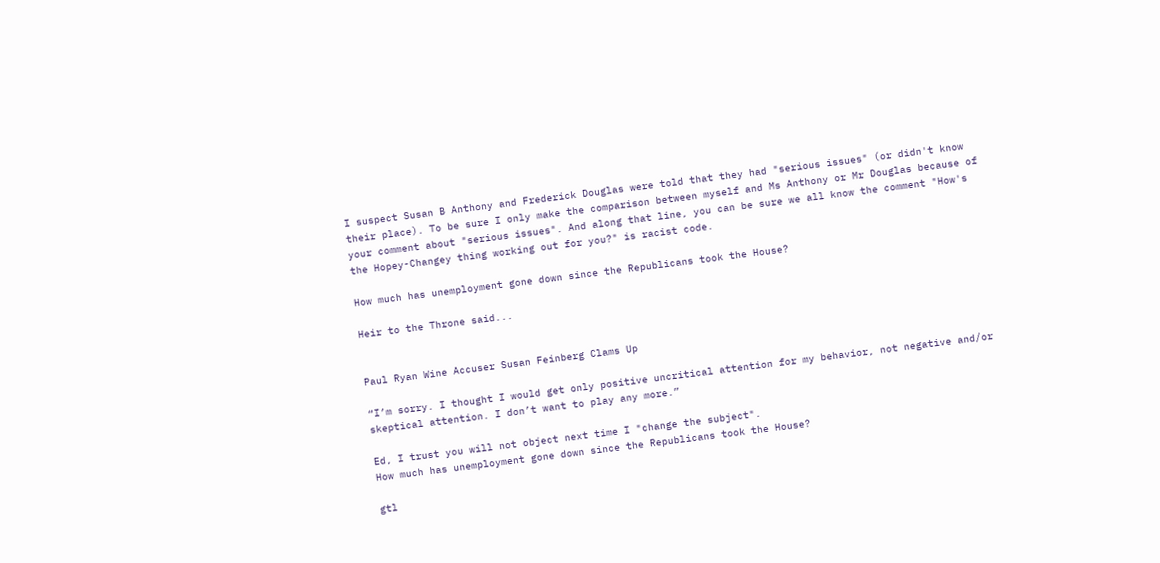I suspect Susan B Anthony and Frederick Douglas were told that they had "serious issues" (or didn't know their place). To be sure I only make the comparison between myself and Ms Anthony or Mr Douglas because of your comment about "serious issues". And along that line, you can be sure we all know the comment "How's the Hopey-Changey thing working out for you?" is racist code.

How much has unemployment gone down since the Republicans took the House?

Heir to the Throne said...


Paul Ryan Wine Accuser Susan Feinberg Clams Up

“I’m sorry. I thought I would get only positive uncritical attention for my behavior, not negative and/or skeptical attention. I don’t want to play any more.”

Ed, I trust you will not object next time I "change the subject".
How much has unemployment gone down since the Republicans took the House?

gtl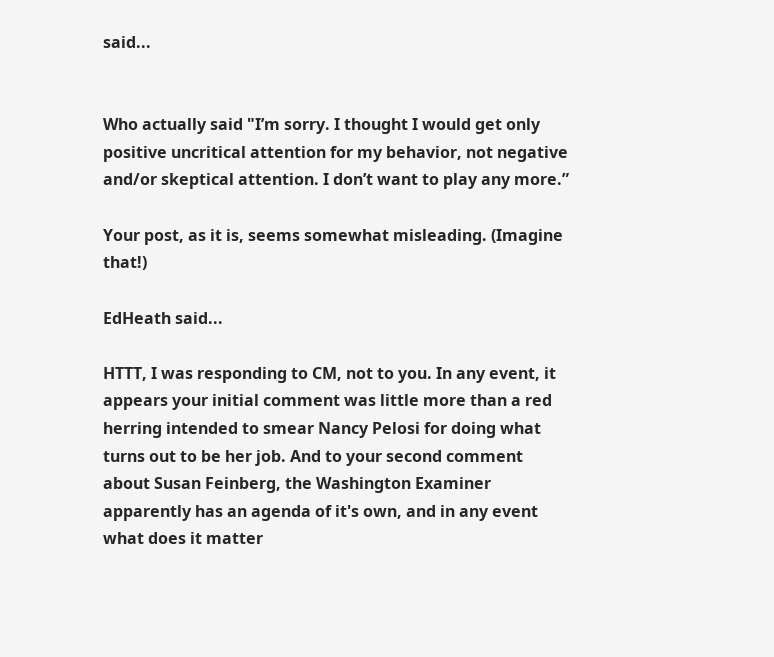said...


Who actually said "I’m sorry. I thought I would get only positive uncritical attention for my behavior, not negative and/or skeptical attention. I don’t want to play any more.”

Your post, as it is, seems somewhat misleading. (Imagine that!)

EdHeath said...

HTTT, I was responding to CM, not to you. In any event, it appears your initial comment was little more than a red herring intended to smear Nancy Pelosi for doing what turns out to be her job. And to your second comment about Susan Feinberg, the Washington Examiner apparently has an agenda of it's own, and in any event what does it matter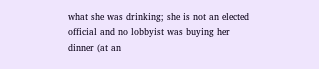what she was drinking; she is not an elected official and no lobbyist was buying her dinner (at an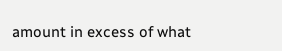amount in excess of what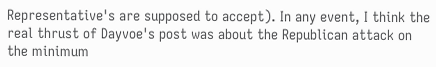Representative's are supposed to accept). In any event, I think the real thrust of Dayvoe's post was about the Republican attack on the minimum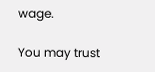wage.

You may trust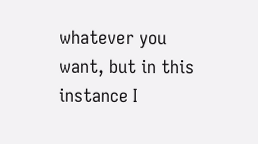whatever you want, but in this instance I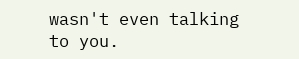wasn't even talking to you.